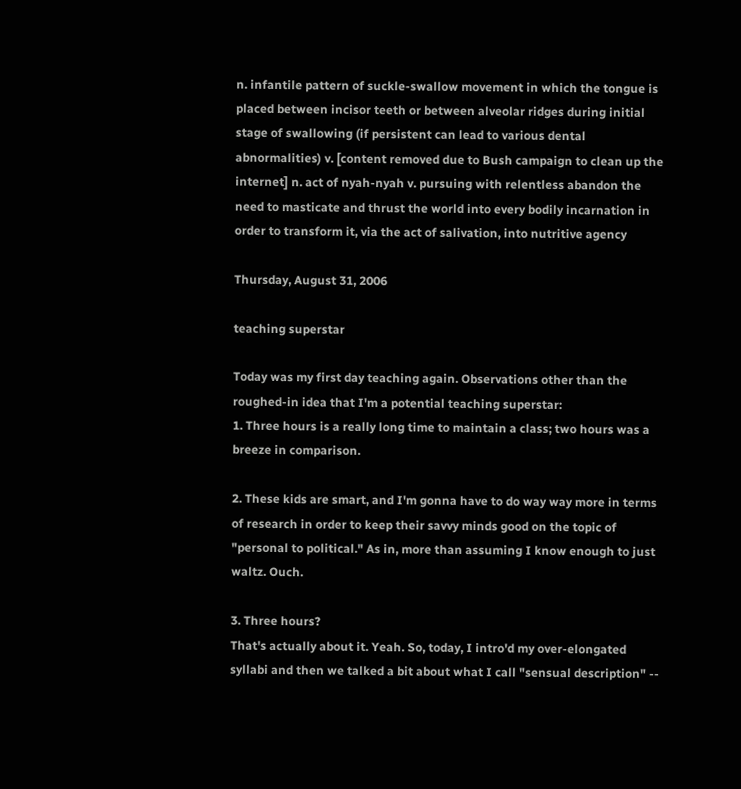n. infantile pattern of suckle-swallow movement in which the tongue is placed between incisor teeth or between alveolar ridges during initial stage of swallowing (if persistent can lead to various dental abnormalities) v. [content removed due to Bush campaign to clean up the internet] n. act of nyah-nyah v. pursuing with relentless abandon the need to masticate and thrust the world into every bodily incarnation in order to transform it, via the act of salivation, into nutritive agency

Thursday, August 31, 2006

teaching superstar

Today was my first day teaching again. Observations other than the roughed-in idea that I'm a potential teaching superstar:
1. Three hours is a really long time to maintain a class; two hours was a breeze in comparison.

2. These kids are smart, and I'm gonna have to do way way more in terms of research in order to keep their savvy minds good on the topic of "personal to political." As in, more than assuming I know enough to just waltz. Ouch.

3. Three hours?
That's actually about it. Yeah. So, today, I intro'd my over-elongated syllabi and then we talked a bit about what I call "sensual description" --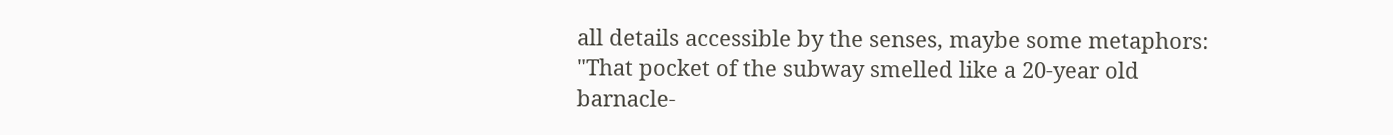all details accessible by the senses, maybe some metaphors: "That pocket of the subway smelled like a 20-year old barnacle-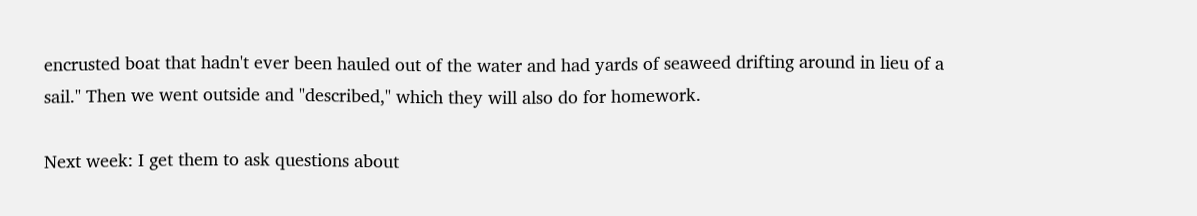encrusted boat that hadn't ever been hauled out of the water and had yards of seaweed drifting around in lieu of a sail." Then we went outside and "described," which they will also do for homework.

Next week: I get them to ask questions about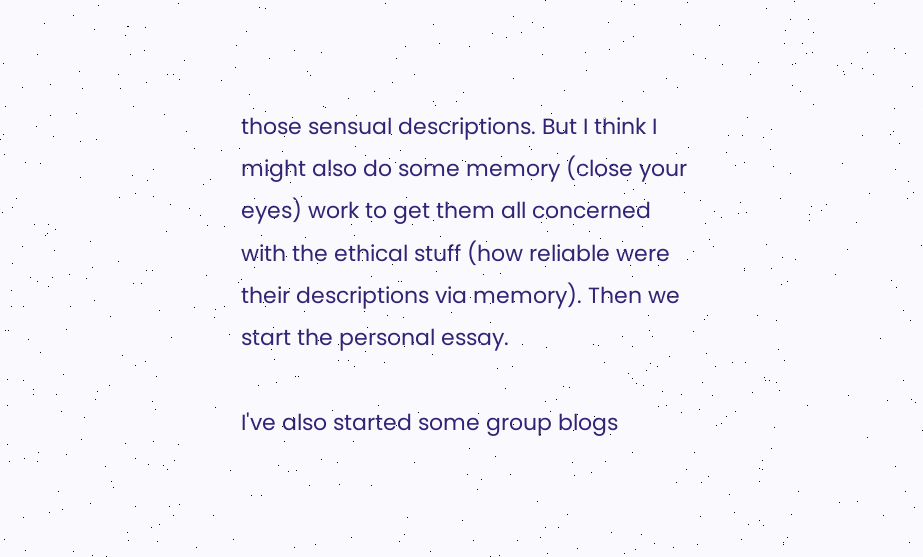those sensual descriptions. But I think I might also do some memory (close your eyes) work to get them all concerned with the ethical stuff (how reliable were their descriptions via memory). Then we start the personal essay.

I've also started some group blogs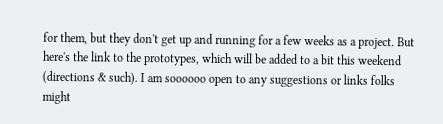for them, but they don't get up and running for a few weeks as a project. But here's the link to the prototypes, which will be added to a bit this weekend (directions & such). I am soooooo open to any suggestions or links folks might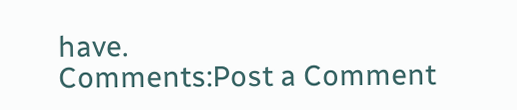have.
Comments:Post a Comment